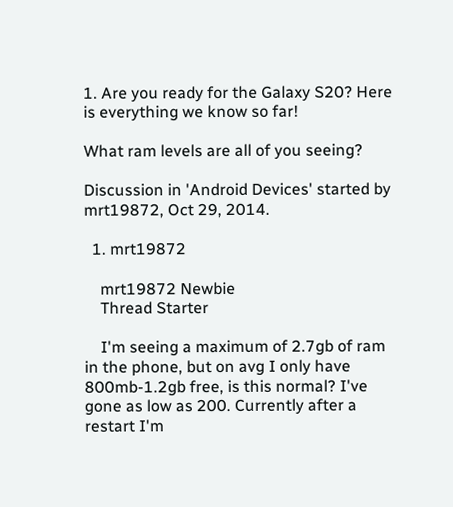1. Are you ready for the Galaxy S20? Here is everything we know so far!

What ram levels are all of you seeing?

Discussion in 'Android Devices' started by mrt19872, Oct 29, 2014.

  1. mrt19872

    mrt19872 Newbie
    Thread Starter

    I'm seeing a maximum of 2.7gb of ram in the phone, but on avg I only have 800mb-1.2gb free, is this normal? I've gone as low as 200. Currently after a restart I'm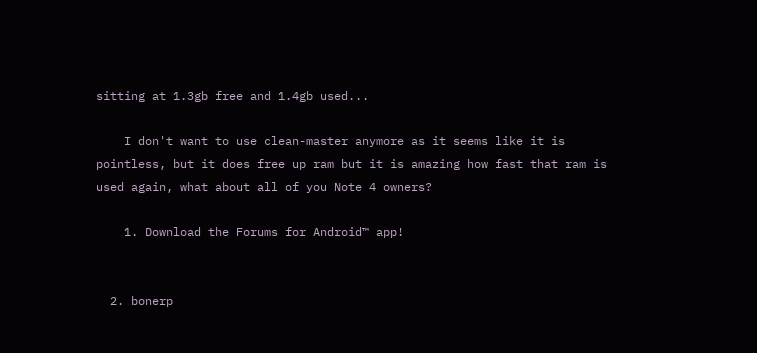sitting at 1.3gb free and 1.4gb used...

    I don't want to use clean-master anymore as it seems like it is pointless, but it does free up ram but it is amazing how fast that ram is used again, what about all of you Note 4 owners?

    1. Download the Forums for Android™ app!


  2. bonerp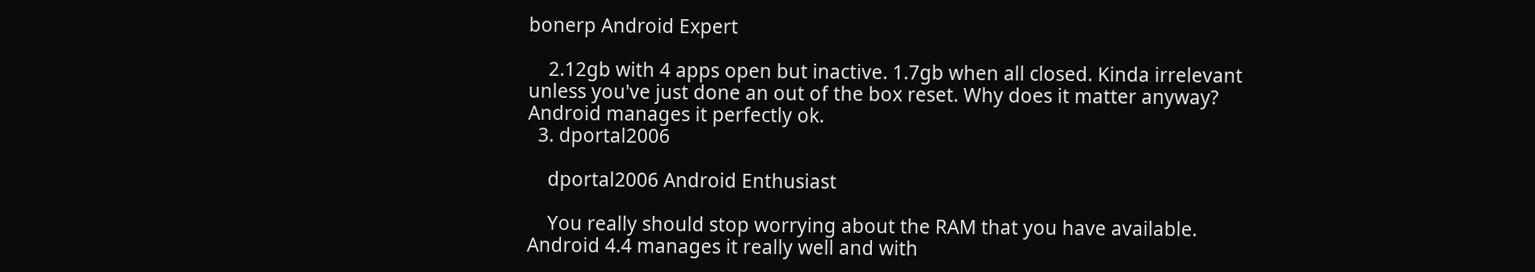bonerp Android Expert

    2.12gb with 4 apps open but inactive. 1.7gb when all closed. Kinda irrelevant unless you've just done an out of the box reset. Why does it matter anyway? Android manages it perfectly ok.
  3. dportal2006

    dportal2006 Android Enthusiast

    You really should stop worrying about the RAM that you have available. Android 4.4 manages it really well and with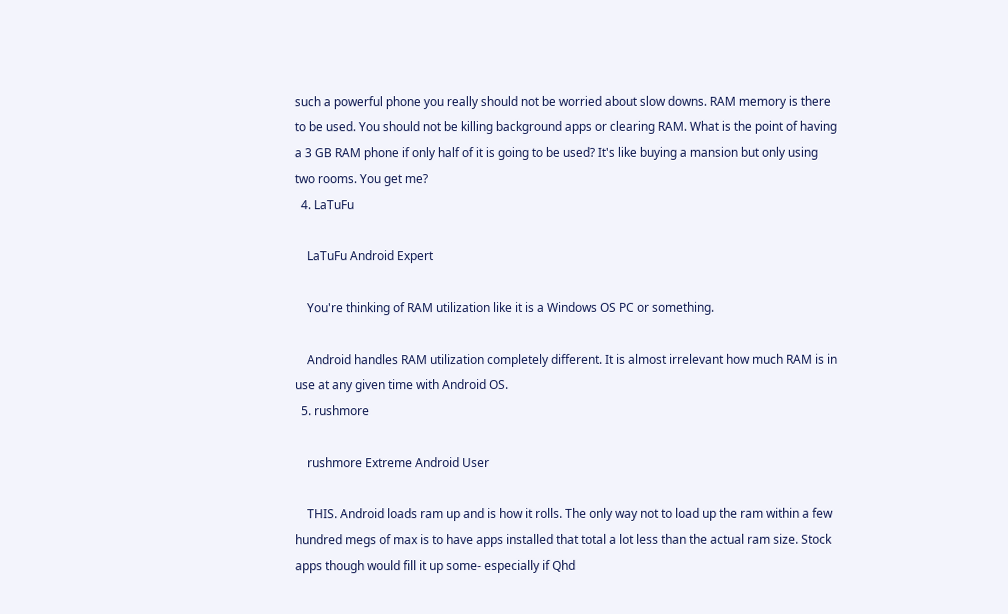such a powerful phone you really should not be worried about slow downs. RAM memory is there to be used. You should not be killing background apps or clearing RAM. What is the point of having a 3 GB RAM phone if only half of it is going to be used? It's like buying a mansion but only using two rooms. You get me?
  4. LaTuFu

    LaTuFu Android Expert

    You're thinking of RAM utilization like it is a Windows OS PC or something.

    Android handles RAM utilization completely different. It is almost irrelevant how much RAM is in use at any given time with Android OS.
  5. rushmore

    rushmore Extreme Android User

    THIS. Android loads ram up and is how it rolls. The only way not to load up the ram within a few hundred megs of max is to have apps installed that total a lot less than the actual ram size. Stock apps though would fill it up some- especially if Qhd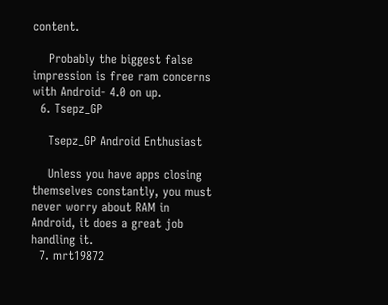content.

    Probably the biggest false impression is free ram concerns with Android- 4.0 on up.
  6. Tsepz_GP

    Tsepz_GP Android Enthusiast

    Unless you have apps closing themselves constantly, you must never worry about RAM in Android, it does a great job handling it.
  7. mrt19872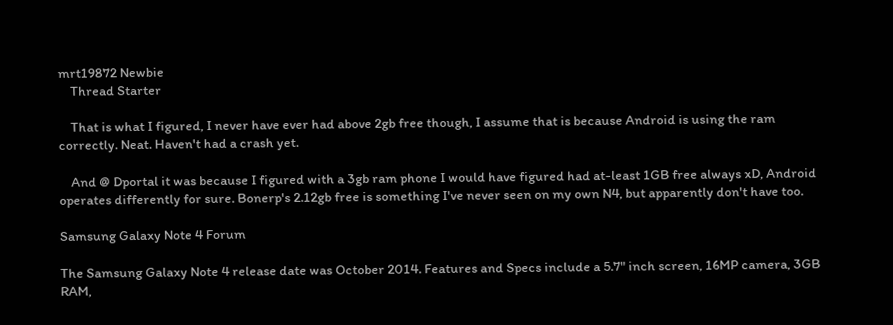mrt19872 Newbie
    Thread Starter

    That is what I figured, I never have ever had above 2gb free though, I assume that is because Android is using the ram correctly. Neat. Haven't had a crash yet.

    And @ Dportal it was because I figured with a 3gb ram phone I would have figured had at-least 1GB free always xD, Android operates differently for sure. Bonerp's 2.12gb free is something I've never seen on my own N4, but apparently don't have too.

Samsung Galaxy Note 4 Forum

The Samsung Galaxy Note 4 release date was October 2014. Features and Specs include a 5.7" inch screen, 16MP camera, 3GB RAM,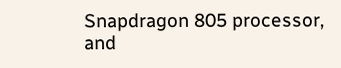Snapdragon 805 processor, and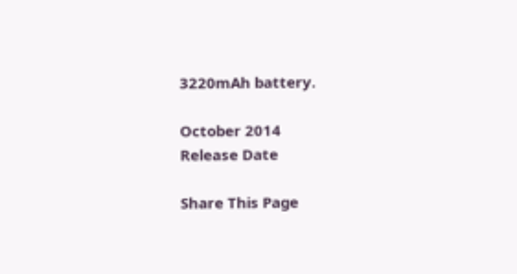3220mAh battery.

October 2014
Release Date

Share This Page